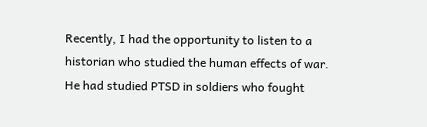Recently, I had the opportunity to listen to a historian who studied the human effects of war. He had studied PTSD in soldiers who fought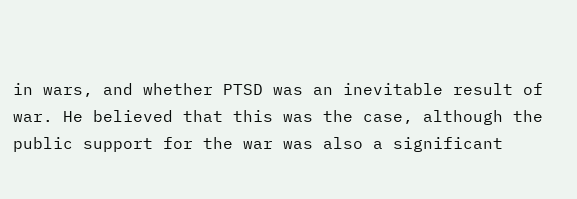in wars, and whether PTSD was an inevitable result of war. He believed that this was the case, although the public support for the war was also a significant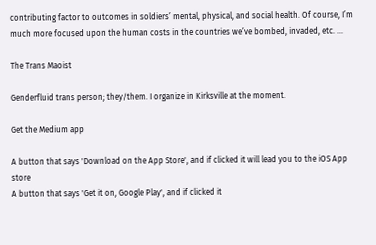contributing factor to outcomes in soldiers’ mental, physical, and social health. Of course, I’m much more focused upon the human costs in the countries we’ve bombed, invaded, etc. …

The Trans Maoist

Genderfluid trans person; they/them. I organize in Kirksville at the moment.

Get the Medium app

A button that says 'Download on the App Store', and if clicked it will lead you to the iOS App store
A button that says 'Get it on, Google Play', and if clicked it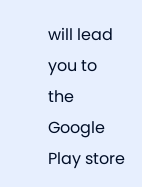will lead you to the Google Play store